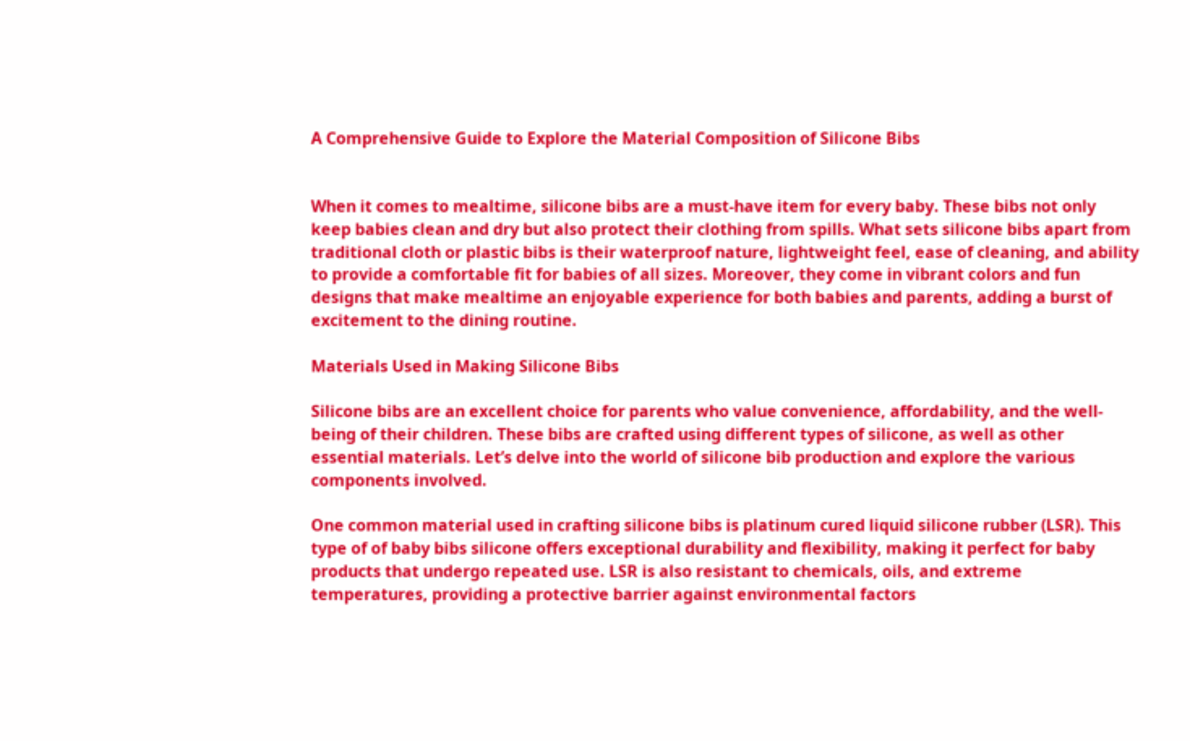A Comprehensive Guide to Explore the Material Composition of Silicone Bibs


When it comes to mealtime, silicone bibs are a must-have item for every baby. These bibs not only keep babies clean and dry but also protect their clothing from spills. What sets silicone bibs apart from traditional cloth or plastic bibs is their waterproof nature, lightweight feel, ease of cleaning, and ability to provide a comfortable fit for babies of all sizes. Moreover, they come in vibrant colors and fun designs that make mealtime an enjoyable experience for both babies and parents, adding a burst of excitement to the dining routine.

Materials Used in Making Silicone Bibs

Silicone bibs are an excellent choice for parents who value convenience, affordability, and the well-being of their children. These bibs are crafted using different types of silicone, as well as other essential materials. Let’s delve into the world of silicone bib production and explore the various components involved.

One common material used in crafting silicone bibs is platinum cured liquid silicone rubber (LSR). This type of of baby bibs silicone offers exceptional durability and flexibility, making it perfect for baby products that undergo repeated use. LSR is also resistant to chemicals, oils, and extreme temperatures, providing a protective barrier against environmental factors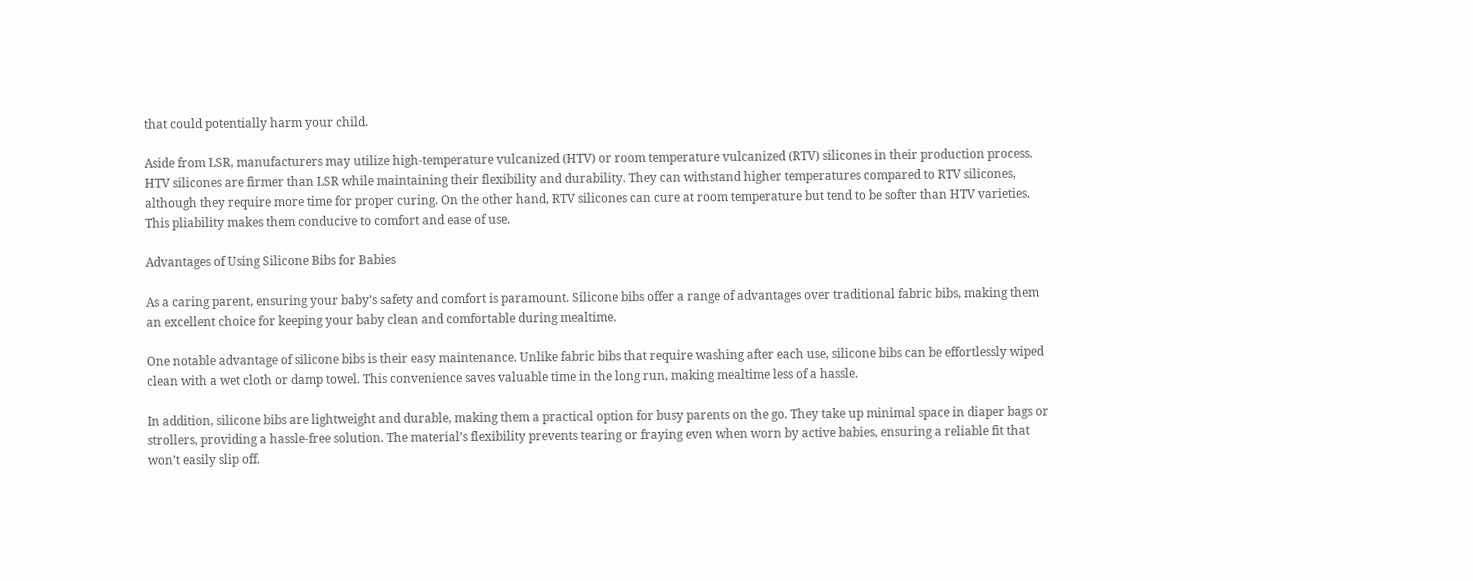that could potentially harm your child.

Aside from LSR, manufacturers may utilize high-temperature vulcanized (HTV) or room temperature vulcanized (RTV) silicones in their production process. HTV silicones are firmer than LSR while maintaining their flexibility and durability. They can withstand higher temperatures compared to RTV silicones, although they require more time for proper curing. On the other hand, RTV silicones can cure at room temperature but tend to be softer than HTV varieties. This pliability makes them conducive to comfort and ease of use.

Advantages of Using Silicone Bibs for Babies

As a caring parent, ensuring your baby’s safety and comfort is paramount. Silicone bibs offer a range of advantages over traditional fabric bibs, making them an excellent choice for keeping your baby clean and comfortable during mealtime.

One notable advantage of silicone bibs is their easy maintenance. Unlike fabric bibs that require washing after each use, silicone bibs can be effortlessly wiped clean with a wet cloth or damp towel. This convenience saves valuable time in the long run, making mealtime less of a hassle.

In addition, silicone bibs are lightweight and durable, making them a practical option for busy parents on the go. They take up minimal space in diaper bags or strollers, providing a hassle-free solution. The material’s flexibility prevents tearing or fraying even when worn by active babies, ensuring a reliable fit that won’t easily slip off.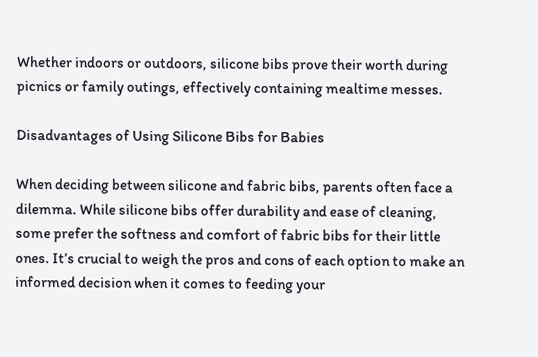Whether indoors or outdoors, silicone bibs prove their worth during picnics or family outings, effectively containing mealtime messes.

Disadvantages of Using Silicone Bibs for Babies

When deciding between silicone and fabric bibs, parents often face a dilemma. While silicone bibs offer durability and ease of cleaning, some prefer the softness and comfort of fabric bibs for their little ones. It’s crucial to weigh the pros and cons of each option to make an informed decision when it comes to feeding your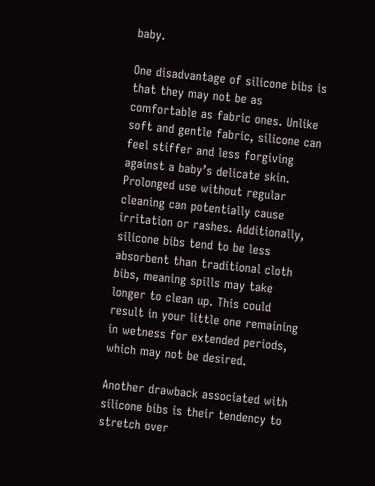baby.

One disadvantage of silicone bibs is that they may not be as comfortable as fabric ones. Unlike soft and gentle fabric, silicone can feel stiffer and less forgiving against a baby’s delicate skin. Prolonged use without regular cleaning can potentially cause irritation or rashes. Additionally, silicone bibs tend to be less absorbent than traditional cloth bibs, meaning spills may take longer to clean up. This could result in your little one remaining in wetness for extended periods, which may not be desired.

Another drawback associated with silicone bibs is their tendency to stretch over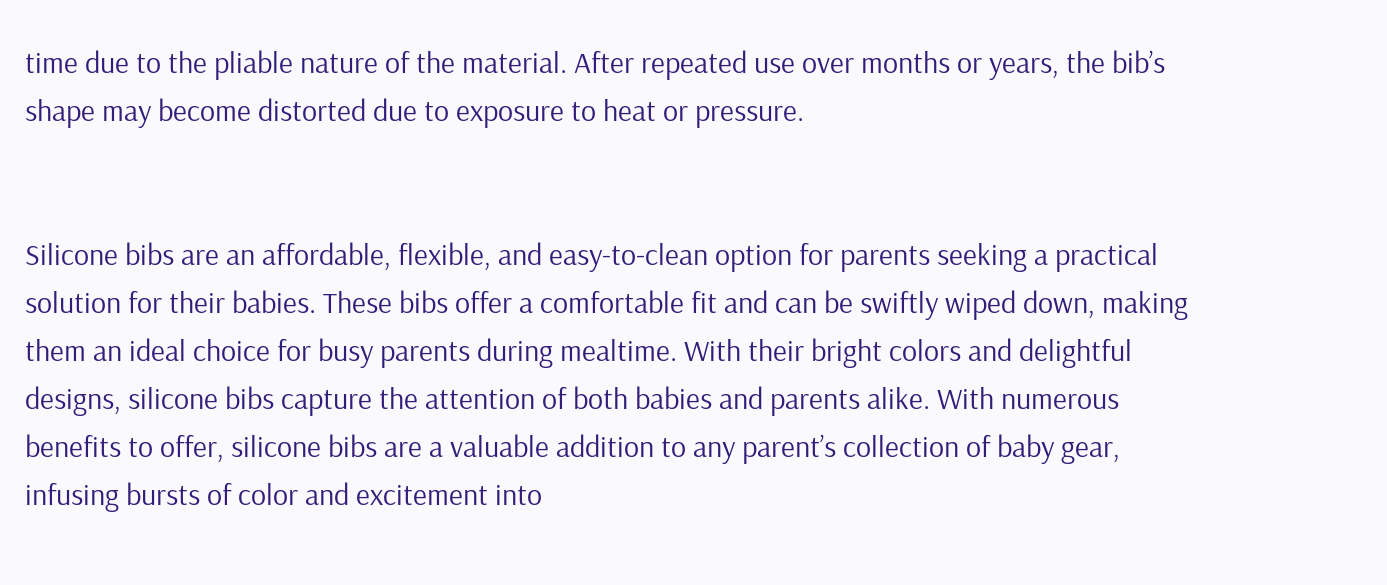time due to the pliable nature of the material. After repeated use over months or years, the bib’s shape may become distorted due to exposure to heat or pressure.


Silicone bibs are an affordable, flexible, and easy-to-clean option for parents seeking a practical solution for their babies. These bibs offer a comfortable fit and can be swiftly wiped down, making them an ideal choice for busy parents during mealtime. With their bright colors and delightful designs, silicone bibs capture the attention of both babies and parents alike. With numerous benefits to offer, silicone bibs are a valuable addition to any parent’s collection of baby gear, infusing bursts of color and excitement into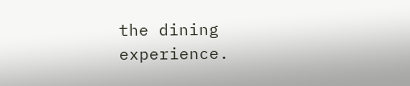the dining experience.